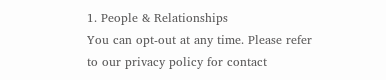1. People & Relationships
You can opt-out at any time. Please refer to our privacy policy for contact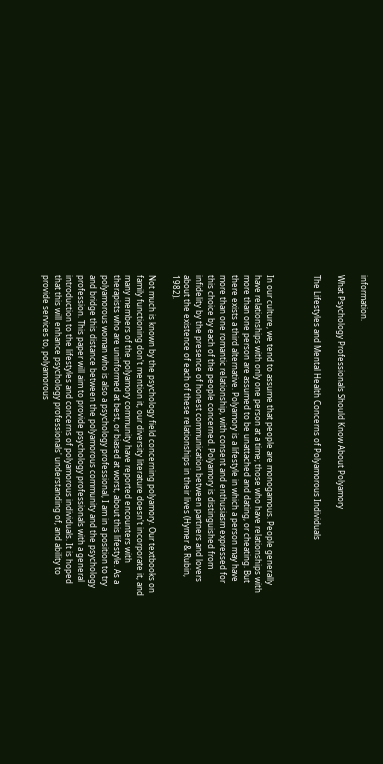information.

What Psychology Professionals Should Know About Polyamory

The Lifestyles and Mental Health Concerns of Polyamorous Individuals



In our culture, we tend to assume that people are monogamous. People generally have relationships with only one person at a time; those who have relationships with more than one person are assumed to be unattached and dating, or cheating. But there exists a third alternative. Polyamory is a lifestyle in which a person may have more than one romantic relationship, with consent and enthusiasm expressed for this choice by each of the people concerned. Polyamory is distinguished from infidelity by the presence of honest communication between partners and lovers about the existence of each of these relationships in their lives (Hymer & Rubin, 1982).

Not much is known by the psychology field concerning polyamory. Our textbooks on family functioning don't mention it, our diversity literature doesn't incorporate it, and many members of the polyamory community have reported encounters with therapists who are uninformed at best, or biased at worst, about this lifestyle. As a polyamorous woman who is also a psychology professional, I am in a position to try and bridge this distance between the polyamorous community and the psychology profession. This paper will aim to provide psychology professionals with a general introduction to the lifestyles and concerns of polyamorous individuals. It is hoped that this will enhance psychology professionals' understanding of, and ability to provide services to, polyamorous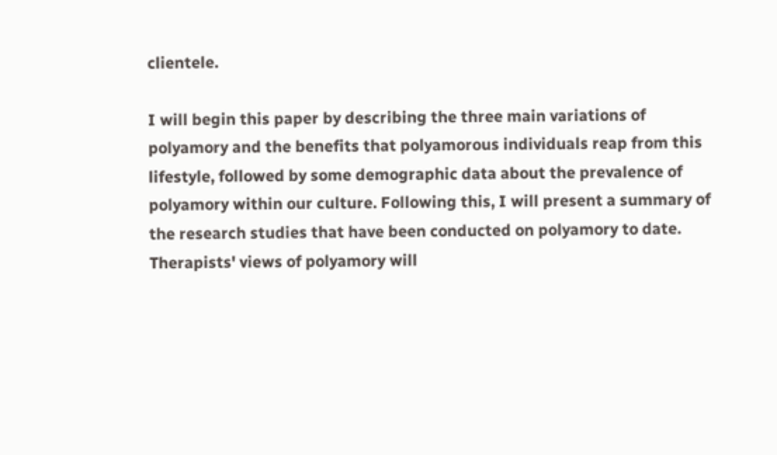clientele.

I will begin this paper by describing the three main variations of polyamory and the benefits that polyamorous individuals reap from this lifestyle, followed by some demographic data about the prevalence of polyamory within our culture. Following this, I will present a summary of the research studies that have been conducted on polyamory to date. Therapists' views of polyamory will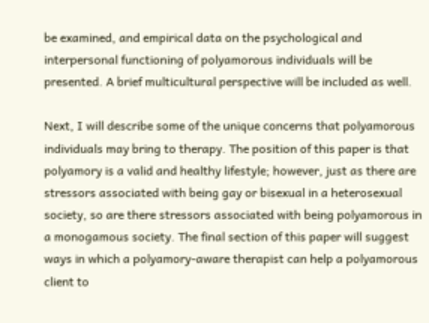be examined, and empirical data on the psychological and interpersonal functioning of polyamorous individuals will be presented. A brief multicultural perspective will be included as well.

Next, I will describe some of the unique concerns that polyamorous individuals may bring to therapy. The position of this paper is that polyamory is a valid and healthy lifestyle; however, just as there are stressors associated with being gay or bisexual in a heterosexual society, so are there stressors associated with being polyamorous in a monogamous society. The final section of this paper will suggest ways in which a polyamory-aware therapist can help a polyamorous client to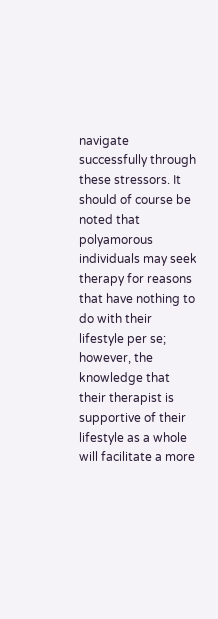navigate successfully through these stressors. It should of course be noted that polyamorous individuals may seek therapy for reasons that have nothing to do with their lifestyle per se; however, the knowledge that their therapist is supportive of their lifestyle as a whole will facilitate a more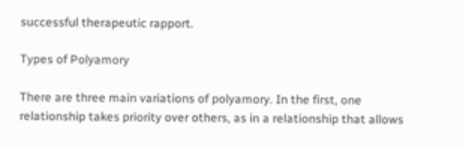successful therapeutic rapport.

Types of Polyamory

There are three main variations of polyamory. In the first, one relationship takes priority over others, as in a relationship that allows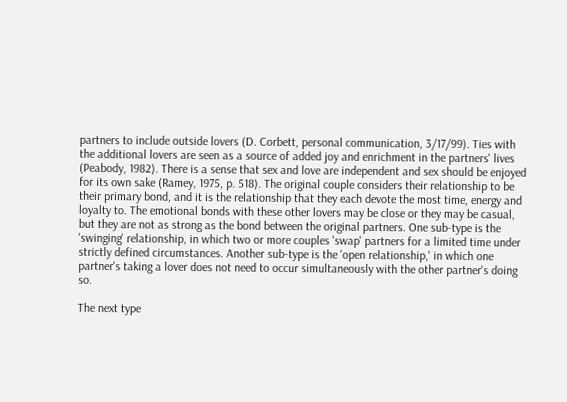partners to include outside lovers (D. Corbett, personal communication, 3/17/99). Ties with the additional lovers are seen as a source of added joy and enrichment in the partners' lives (Peabody, 1982). There is a sense that sex and love are independent and sex should be enjoyed for its own sake (Ramey, 1975, p. 518). The original couple considers their relationship to be their primary bond, and it is the relationship that they each devote the most time, energy and loyalty to. The emotional bonds with these other lovers may be close or they may be casual, but they are not as strong as the bond between the original partners. One sub-type is the 'swinging' relationship, in which two or more couples 'swap' partners for a limited time under strictly defined circumstances. Another sub-type is the 'open relationship,' in which one partner's taking a lover does not need to occur simultaneously with the other partner's doing so.

The next type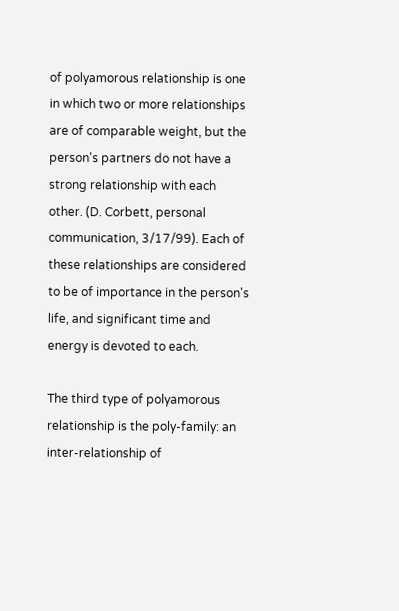of polyamorous relationship is one in which two or more relationships are of comparable weight, but the person's partners do not have a strong relationship with each other. (D. Corbett, personal communication, 3/17/99). Each of these relationships are considered to be of importance in the person's life, and significant time and energy is devoted to each.

The third type of polyamorous relationship is the poly-family: an inter-relationship of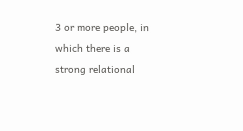3 or more people, in which there is a strong relational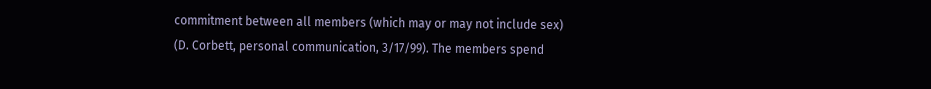commitment between all members (which may or may not include sex) (D. Corbett, personal communication, 3/17/99). The members spend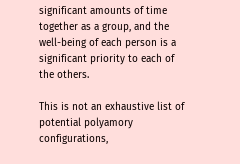significant amounts of time together as a group, and the well-being of each person is a significant priority to each of the others.

This is not an exhaustive list of potential polyamory configurations,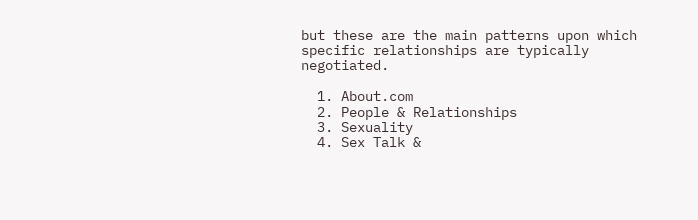but these are the main patterns upon which specific relationships are typically negotiated.

  1. About.com
  2. People & Relationships
  3. Sexuality
  4. Sex Talk &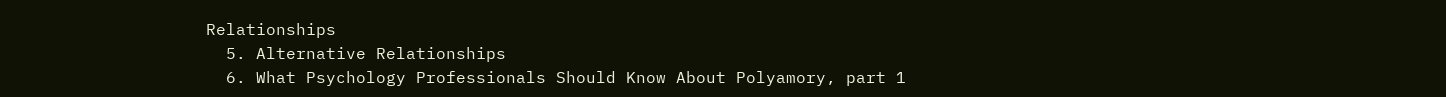Relationships
  5. Alternative Relationships
  6. What Psychology Professionals Should Know About Polyamory, part 1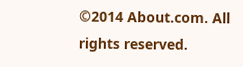©2014 About.com. All rights reserved.